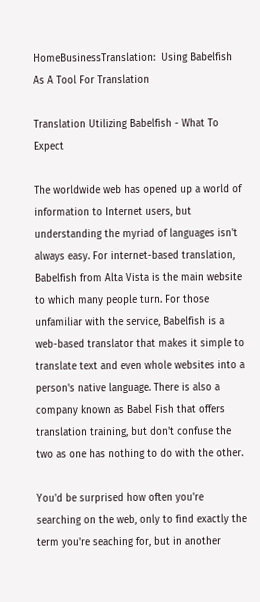HomeBusinessTranslation:  Using Babelfish As A Tool For Translation

Translation Utilizing Babelfish - What To Expect

The worldwide web has opened up a world of information to Internet users, but understanding the myriad of languages isn't always easy. For internet-based translation, Babelfish from Alta Vista is the main website to which many people turn. For those unfamiliar with the service, Babelfish is a web-based translator that makes it simple to translate text and even whole websites into a person's native language. There is also a company known as Babel Fish that offers translation training, but don't confuse the two as one has nothing to do with the other.

You'd be surprised how often you're searching on the web, only to find exactly the term you're seaching for, but in another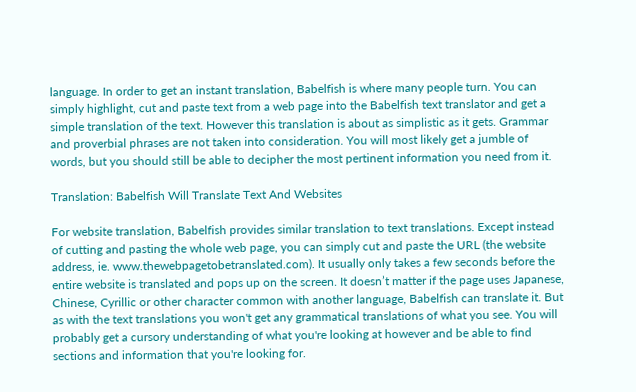language. In order to get an instant translation, Babelfish is where many people turn. You can simply highlight, cut and paste text from a web page into the Babelfish text translator and get a simple translation of the text. However this translation is about as simplistic as it gets. Grammar and proverbial phrases are not taken into consideration. You will most likely get a jumble of words, but you should still be able to decipher the most pertinent information you need from it.

Translation: Babelfish Will Translate Text And Websites

For website translation, Babelfish provides similar translation to text translations. Except instead of cutting and pasting the whole web page, you can simply cut and paste the URL (the website address, ie. www.thewebpagetobetranslated.com). It usually only takes a few seconds before the entire website is translated and pops up on the screen. It doesn’t matter if the page uses Japanese, Chinese, Cyrillic or other character common with another language, Babelfish can translate it. But as with the text translations you won't get any grammatical translations of what you see. You will probably get a cursory understanding of what you're looking at however and be able to find sections and information that you're looking for.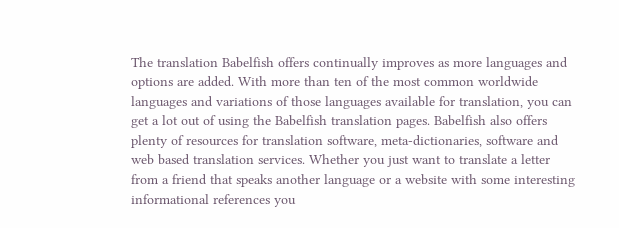The translation Babelfish offers continually improves as more languages and options are added. With more than ten of the most common worldwide languages and variations of those languages available for translation, you can get a lot out of using the Babelfish translation pages. Babelfish also offers plenty of resources for translation software, meta-dictionaries, software and web based translation services. Whether you just want to translate a letter from a friend that speaks another language or a website with some interesting informational references you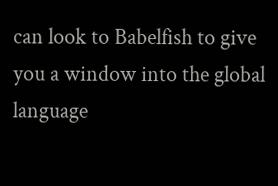can look to Babelfish to give you a window into the global language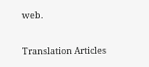web.

Translation Articles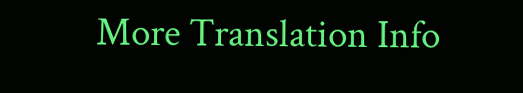More Translation Info